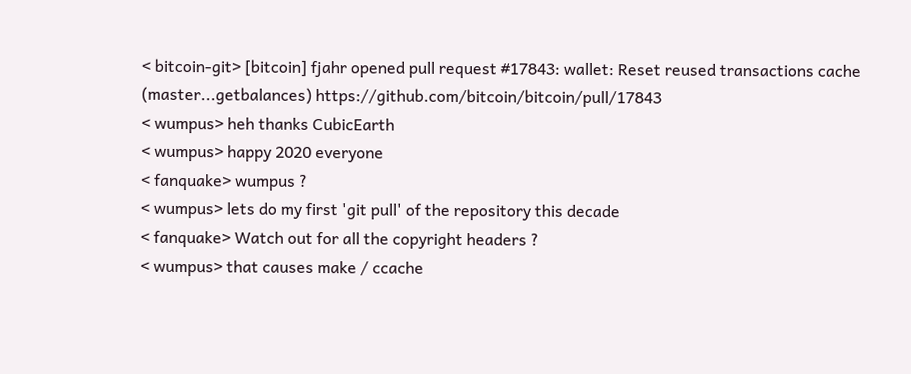< bitcoin-git> [bitcoin] fjahr opened pull request #17843: wallet: Reset reused transactions cache (master...getbalances) https://github.com/bitcoin/bitcoin/pull/17843
< wumpus> heh thanks CubicEarth
< wumpus> happy 2020 everyone
< fanquake> wumpus ?
< wumpus> lets do my first 'git pull' of the repository this decade
< fanquake> Watch out for all the copyright headers ?
< wumpus> that causes make / ccache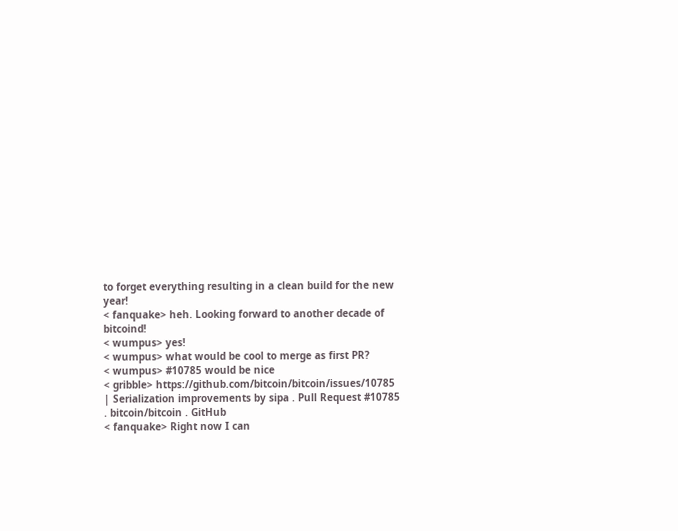to forget everything resulting in a clean build for the new year!
< fanquake> heh. Looking forward to another decade of bitcoind!
< wumpus> yes!
< wumpus> what would be cool to merge as first PR?
< wumpus> #10785 would be nice
< gribble> https://github.com/bitcoin/bitcoin/issues/10785 | Serialization improvements by sipa . Pull Request #10785 . bitcoin/bitcoin . GitHub
< fanquake> Right now I can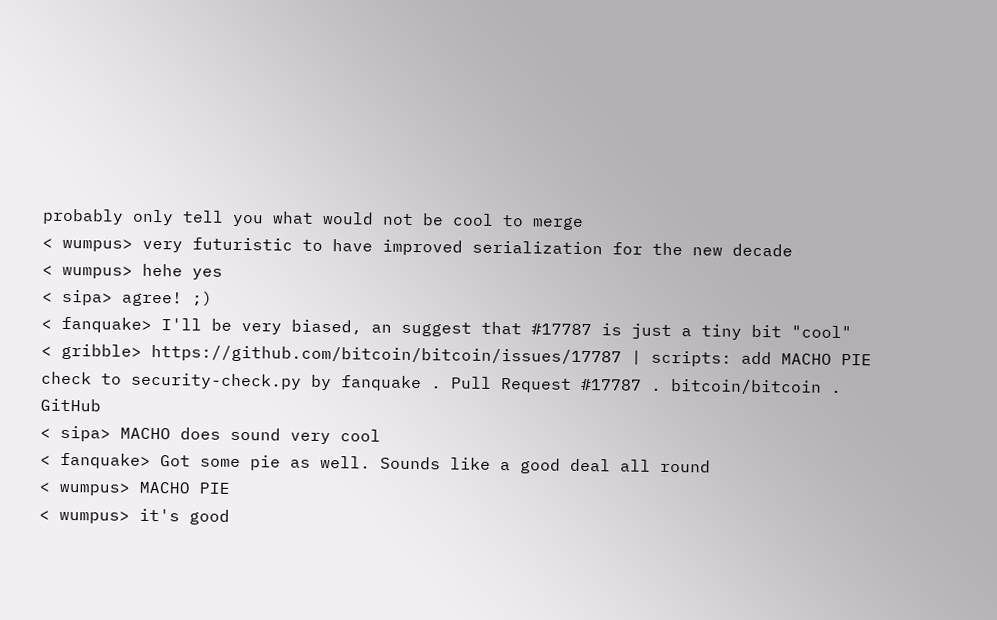probably only tell you what would not be cool to merge
< wumpus> very futuristic to have improved serialization for the new decade
< wumpus> hehe yes
< sipa> agree! ;)
< fanquake> I'll be very biased, an suggest that #17787 is just a tiny bit "cool"
< gribble> https://github.com/bitcoin/bitcoin/issues/17787 | scripts: add MACHO PIE check to security-check.py by fanquake . Pull Request #17787 . bitcoin/bitcoin . GitHub
< sipa> MACHO does sound very cool
< fanquake> Got some pie as well. Sounds like a good deal all round
< wumpus> MACHO PIE
< wumpus> it's good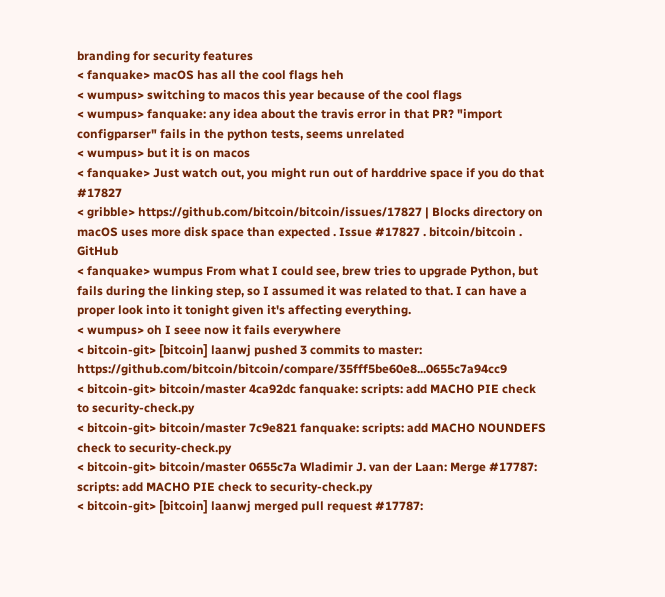branding for security features
< fanquake> macOS has all the cool flags heh
< wumpus> switching to macos this year because of the cool flags
< wumpus> fanquake: any idea about the travis error in that PR? "import configparser" fails in the python tests, seems unrelated
< wumpus> but it is on macos
< fanquake> Just watch out, you might run out of harddrive space if you do that #17827
< gribble> https://github.com/bitcoin/bitcoin/issues/17827 | Blocks directory on macOS uses more disk space than expected . Issue #17827 . bitcoin/bitcoin . GitHub
< fanquake> wumpus From what I could see, brew tries to upgrade Python, but fails during the linking step, so I assumed it was related to that. I can have a proper look into it tonight given it's affecting everything.
< wumpus> oh I seee now it fails everywhere
< bitcoin-git> [bitcoin] laanwj pushed 3 commits to master: https://github.com/bitcoin/bitcoin/compare/35fff5be60e8...0655c7a94cc9
< bitcoin-git> bitcoin/master 4ca92dc fanquake: scripts: add MACHO PIE check to security-check.py
< bitcoin-git> bitcoin/master 7c9e821 fanquake: scripts: add MACHO NOUNDEFS check to security-check.py
< bitcoin-git> bitcoin/master 0655c7a Wladimir J. van der Laan: Merge #17787: scripts: add MACHO PIE check to security-check.py
< bitcoin-git> [bitcoin] laanwj merged pull request #17787: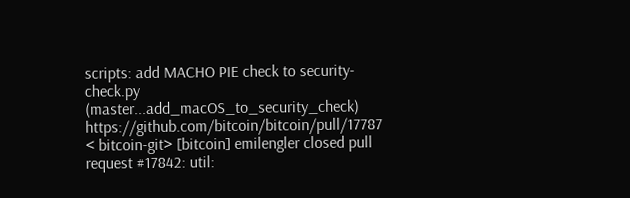scripts: add MACHO PIE check to security-check.py (master...add_macOS_to_security_check) https://github.com/bitcoin/bitcoin/pull/17787
< bitcoin-git> [bitcoin] emilengler closed pull request #17842: util: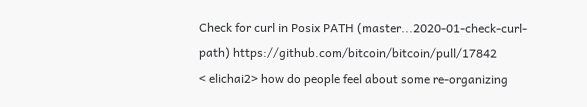Check for curl in Posix PATH (master...2020-01-check-curl-path) https://github.com/bitcoin/bitcoin/pull/17842
< elichai2> how do people feel about some re-organizing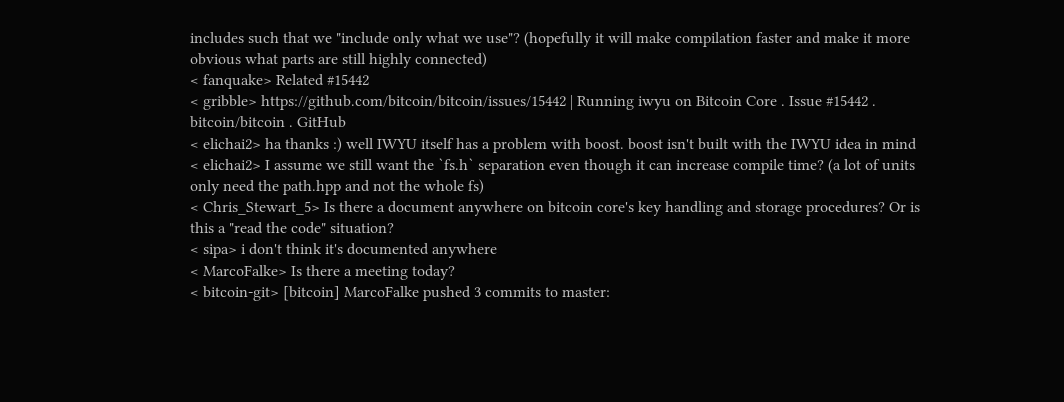includes such that we "include only what we use"? (hopefully it will make compilation faster and make it more obvious what parts are still highly connected)
< fanquake> Related #15442
< gribble> https://github.com/bitcoin/bitcoin/issues/15442 | Running iwyu on Bitcoin Core . Issue #15442 . bitcoin/bitcoin . GitHub
< elichai2> ha thanks :) well IWYU itself has a problem with boost. boost isn't built with the IWYU idea in mind
< elichai2> I assume we still want the `fs.h` separation even though it can increase compile time? (a lot of units only need the path.hpp and not the whole fs)
< Chris_Stewart_5> Is there a document anywhere on bitcoin core's key handling and storage procedures? Or is this a "read the code" situation?
< sipa> i don't think it's documented anywhere
< MarcoFalke> Is there a meeting today?
< bitcoin-git> [bitcoin] MarcoFalke pushed 3 commits to master: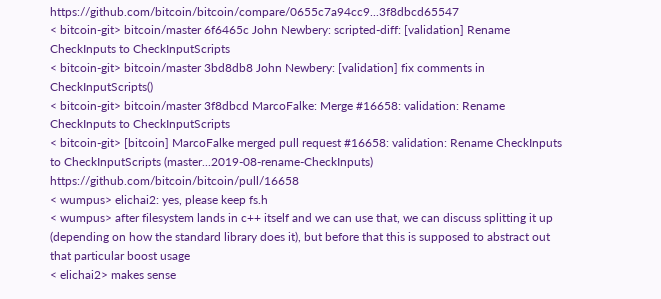https://github.com/bitcoin/bitcoin/compare/0655c7a94cc9...3f8dbcd65547
< bitcoin-git> bitcoin/master 6f6465c John Newbery: scripted-diff: [validation] Rename CheckInputs to CheckInputScripts
< bitcoin-git> bitcoin/master 3bd8db8 John Newbery: [validation] fix comments in CheckInputScripts()
< bitcoin-git> bitcoin/master 3f8dbcd MarcoFalke: Merge #16658: validation: Rename CheckInputs to CheckInputScripts
< bitcoin-git> [bitcoin] MarcoFalke merged pull request #16658: validation: Rename CheckInputs to CheckInputScripts (master...2019-08-rename-CheckInputs) https://github.com/bitcoin/bitcoin/pull/16658
< wumpus> elichai2: yes, please keep fs.h
< wumpus> after filesystem lands in c++ itself and we can use that, we can discuss splitting it up (depending on how the standard library does it), but before that this is supposed to abstract out that particular boost usage
< elichai2> makes sense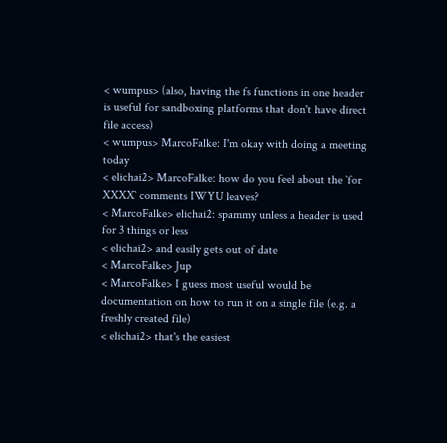< wumpus> (also, having the fs functions in one header is useful for sandboxing platforms that don't have direct file access)
< wumpus> MarcoFalke: I'm okay with doing a meeting today
< elichai2> MarcoFalke: how do you feel about the `for XXXX` comments IWYU leaves?
< MarcoFalke> elichai2: spammy unless a header is used for 3 things or less
< elichai2> and easily gets out of date
< MarcoFalke> Jup
< MarcoFalke> I guess most useful would be documentation on how to run it on a single file (e.g. a freshly created file)
< elichai2> that's the easiest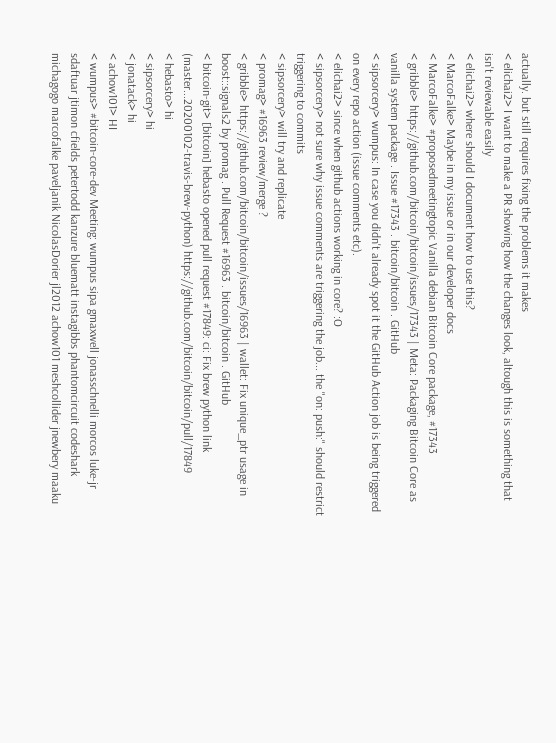actually. but still requires fixing the problems it makes
< elichai2> I want to make a PR showing how the changes look, altough this is something that isn't reviewable easily
< elichai2> where should I document how to use this?
< MarcoFalke> Maybe in my issue or in our developer docs
< MarcoFalke> #proposedmeetingtopic Vanilla debian Bitcoin Core package, #17343
< gribble> https://github.com/bitcoin/bitcoin/issues/17343 | Meta: Packaging Bitcoin Core as vanilla system package . Issue #17343 . bitcoin/bitcoin . GitHub
< sipsorcery> wumpus: In case you didn't already spot it the GitHub Action job is being triggered on every repo action (issue comments etc).
< elichai2> since when github actions working in core? :O
< sipsorcery> not sure why issue comments are triggering the job... the "on: push:" should restrict triggering to commits
< sipsorcery> will try and replicate
< promag> #16963 review/merge ?
< gribble> https://github.com/bitcoin/bitcoin/issues/16963 | wallet: Fix unique_ptr usage in boost::signals2 by promag . Pull Request #16963 . bitcoin/bitcoin . GitHub
< bitcoin-git> [bitcoin] hebasto opened pull request #17849: ci: Fix brew python link (master...20200102-travis-brew-python) https://github.com/bitcoin/bitcoin/pull/17849
< hebasto> hi
< sipsorcery> hi
< jonatack> hi
< achow101> HI
< wumpus> #bitcoin-core-dev Meeting: wumpus sipa gmaxwell jonasschnelli morcos luke-jr sdaftuar jtimon cfields petertodd kanzure bluematt instagibbs phantomcircuit codeshark michagogo marcofalke paveljanik NicolasDorier jl2012 achow101 meshcollider jnewbery maaku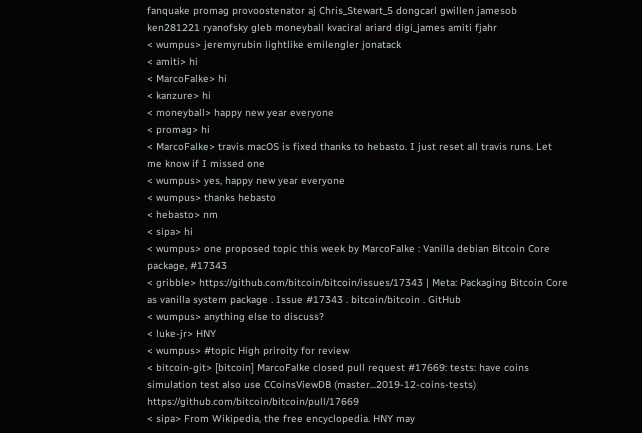fanquake promag provoostenator aj Chris_Stewart_5 dongcarl gwillen jamesob ken281221 ryanofsky gleb moneyball kvaciral ariard digi_james amiti fjahr
< wumpus> jeremyrubin lightlike emilengler jonatack
< amiti> hi
< MarcoFalke> hi
< kanzure> hi
< moneyball> happy new year everyone
< promag> hi
< MarcoFalke> travis macOS is fixed thanks to hebasto. I just reset all travis runs. Let me know if I missed one
< wumpus> yes, happy new year everyone
< wumpus> thanks hebasto
< hebasto> nm
< sipa> hi
< wumpus> one proposed topic this week by MarcoFalke : Vanilla debian Bitcoin Core package, #17343
< gribble> https://github.com/bitcoin/bitcoin/issues/17343 | Meta: Packaging Bitcoin Core as vanilla system package . Issue #17343 . bitcoin/bitcoin . GitHub
< wumpus> anything else to discuss?
< luke-jr> HNY
< wumpus> #topic High priroity for review
< bitcoin-git> [bitcoin] MarcoFalke closed pull request #17669: tests: have coins simulation test also use CCoinsViewDB (master...2019-12-coins-tests) https://github.com/bitcoin/bitcoin/pull/17669
< sipa> From Wikipedia, the free encyclopedia. HNY may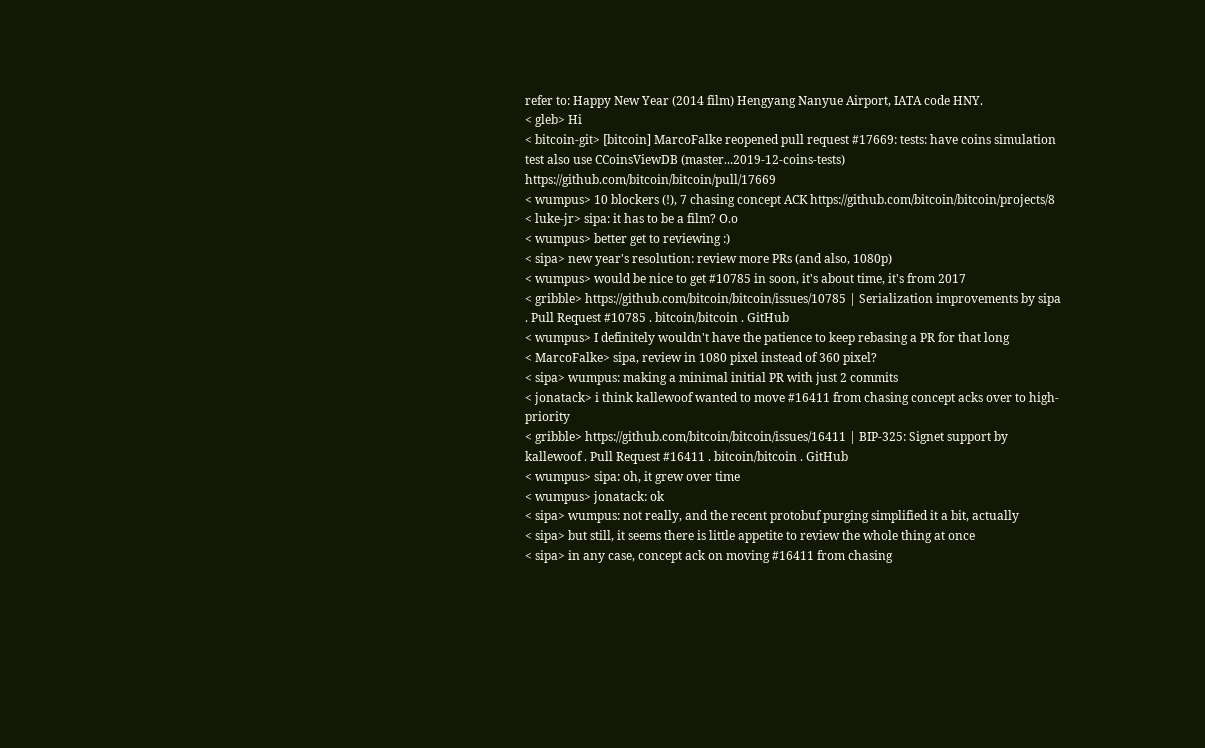refer to: Happy New Year (2014 film) Hengyang Nanyue Airport, IATA code HNY.
< gleb> Hi
< bitcoin-git> [bitcoin] MarcoFalke reopened pull request #17669: tests: have coins simulation test also use CCoinsViewDB (master...2019-12-coins-tests) https://github.com/bitcoin/bitcoin/pull/17669
< wumpus> 10 blockers (!), 7 chasing concept ACK https://github.com/bitcoin/bitcoin/projects/8
< luke-jr> sipa: it has to be a film? O.o
< wumpus> better get to reviewing :)
< sipa> new year's resolution: review more PRs (and also, 1080p)
< wumpus> would be nice to get #10785 in soon, it's about time, it's from 2017
< gribble> https://github.com/bitcoin/bitcoin/issues/10785 | Serialization improvements by sipa . Pull Request #10785 . bitcoin/bitcoin . GitHub
< wumpus> I definitely wouldn't have the patience to keep rebasing a PR for that long
< MarcoFalke> sipa, review in 1080 pixel instead of 360 pixel?
< sipa> wumpus: making a minimal initial PR with just 2 commits
< jonatack> i think kallewoof wanted to move #16411 from chasing concept acks over to high-priority
< gribble> https://github.com/bitcoin/bitcoin/issues/16411 | BIP-325: Signet support by kallewoof . Pull Request #16411 . bitcoin/bitcoin . GitHub
< wumpus> sipa: oh, it grew over time
< wumpus> jonatack: ok
< sipa> wumpus: not really, and the recent protobuf purging simplified it a bit, actually
< sipa> but still, it seems there is little appetite to review the whole thing at once
< sipa> in any case, concept ack on moving #16411 from chasing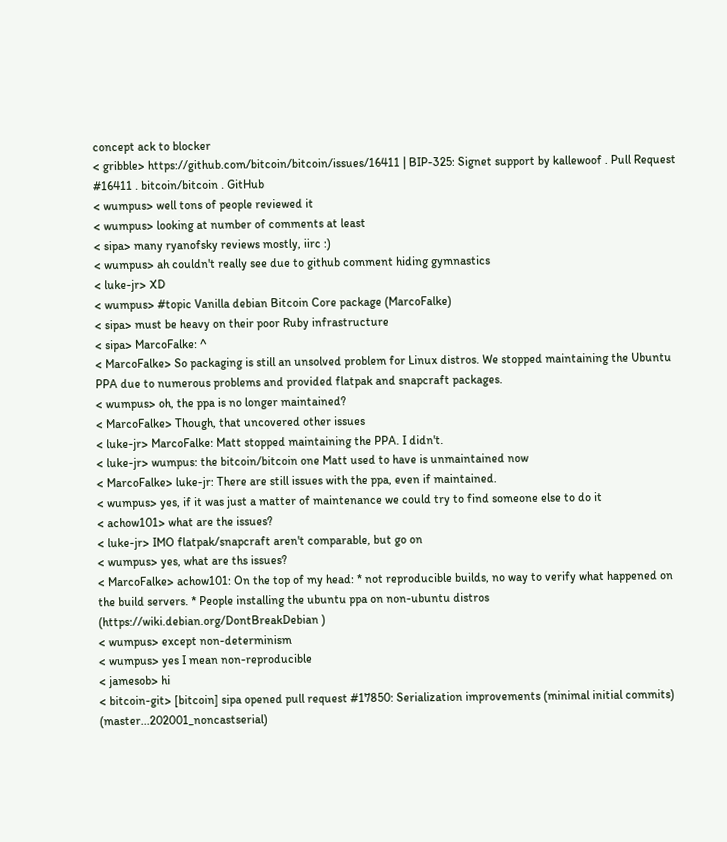concept ack to blocker
< gribble> https://github.com/bitcoin/bitcoin/issues/16411 | BIP-325: Signet support by kallewoof . Pull Request #16411 . bitcoin/bitcoin . GitHub
< wumpus> well tons of people reviewed it
< wumpus> looking at number of comments at least
< sipa> many ryanofsky reviews mostly, iirc :)
< wumpus> ah couldn't really see due to github comment hiding gymnastics
< luke-jr> XD
< wumpus> #topic Vanilla debian Bitcoin Core package (MarcoFalke)
< sipa> must be heavy on their poor Ruby infrastructure
< sipa> MarcoFalke: ^
< MarcoFalke> So packaging is still an unsolved problem for Linux distros. We stopped maintaining the Ubuntu PPA due to numerous problems and provided flatpak and snapcraft packages.
< wumpus> oh, the ppa is no longer maintained?
< MarcoFalke> Though, that uncovered other issues
< luke-jr> MarcoFalke: Matt stopped maintaining the PPA. I didn't.
< luke-jr> wumpus: the bitcoin/bitcoin one Matt used to have is unmaintained now
< MarcoFalke> luke-jr: There are still issues with the ppa, even if maintained.
< wumpus> yes, if it was just a matter of maintenance we could try to find someone else to do it
< achow101> what are the issues?
< luke-jr> IMO flatpak/snapcraft aren't comparable, but go on
< wumpus> yes, what are ths issues?
< MarcoFalke> achow101: On the top of my head: * not reproducible builds, no way to verify what happened on the build servers. * People installing the ubuntu ppa on non-ubuntu distros (https://wiki.debian.org/DontBreakDebian )
< wumpus> except non-determinism
< wumpus> yes I mean non-reproducible
< jamesob> hi
< bitcoin-git> [bitcoin] sipa opened pull request #17850: Serialization improvements (minimal initial commits) (master...202001_noncastserial)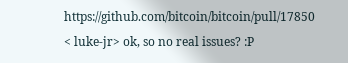https://github.com/bitcoin/bitcoin/pull/17850
< luke-jr> ok, so no real issues? :P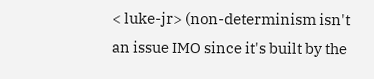< luke-jr> (non-determinism isn't an issue IMO since it's built by the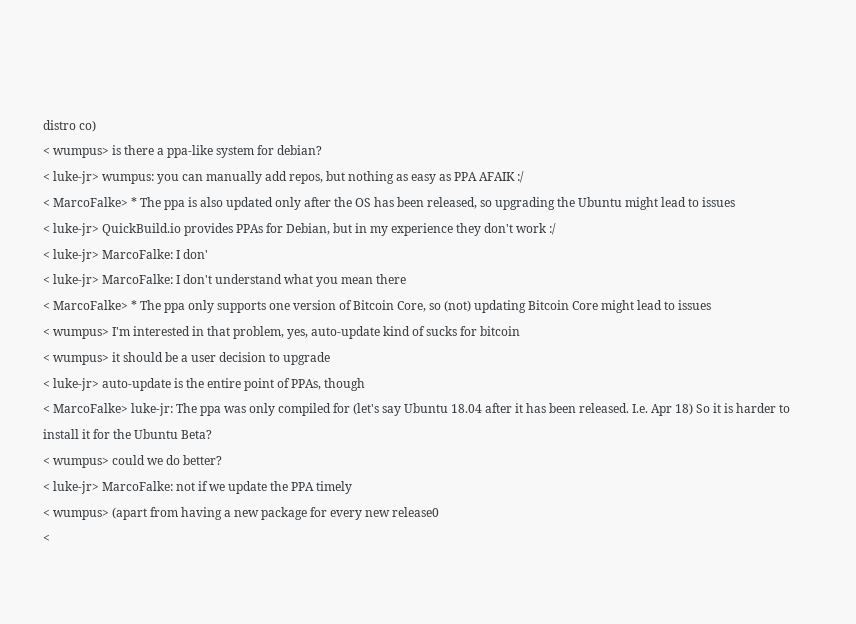distro co)
< wumpus> is there a ppa-like system for debian?
< luke-jr> wumpus: you can manually add repos, but nothing as easy as PPA AFAIK :/
< MarcoFalke> * The ppa is also updated only after the OS has been released, so upgrading the Ubuntu might lead to issues
< luke-jr> QuickBuild.io provides PPAs for Debian, but in my experience they don't work :/
< luke-jr> MarcoFalke: I don'
< luke-jr> MarcoFalke: I don't understand what you mean there
< MarcoFalke> * The ppa only supports one version of Bitcoin Core, so (not) updating Bitcoin Core might lead to issues
< wumpus> I'm interested in that problem, yes, auto-update kind of sucks for bitcoin
< wumpus> it should be a user decision to upgrade
< luke-jr> auto-update is the entire point of PPAs, though
< MarcoFalke> luke-jr: The ppa was only compiled for (let's say Ubuntu 18.04 after it has been released. I.e. Apr 18) So it is harder to install it for the Ubuntu Beta?
< wumpus> could we do better?
< luke-jr> MarcoFalke: not if we update the PPA timely
< wumpus> (apart from having a new package for every new release0
<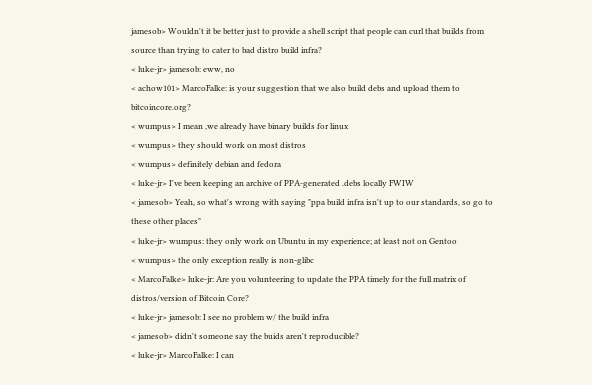jamesob> Wouldn't it be better just to provide a shell script that people can curl that builds from source than trying to cater to bad distro build infra?
< luke-jr> jamesob: eww, no
< achow101> MarcoFalke: is your suggestion that we also build debs and upload them to bitcoincore.org?
< wumpus> I mean ,we already have binary builds for linux
< wumpus> they should work on most distros
< wumpus> definitely debian and fedora
< luke-jr> I've been keeping an archive of PPA-generated .debs locally FWIW
< jamesob> Yeah, so what's wrong with saying "ppa build infra isn't up to our standards, so go to these other places"
< luke-jr> wumpus: they only work on Ubuntu in my experience; at least not on Gentoo
< wumpus> the only exception really is non-glibc
< MarcoFalke> luke-jr: Are you volunteering to update the PPA timely for the full matrix of distros/version of Bitcoin Core?
< luke-jr> jamesob: I see no problem w/ the build infra
< jamesob> didn't someone say the buids aren't reproducible?
< luke-jr> MarcoFalke: I can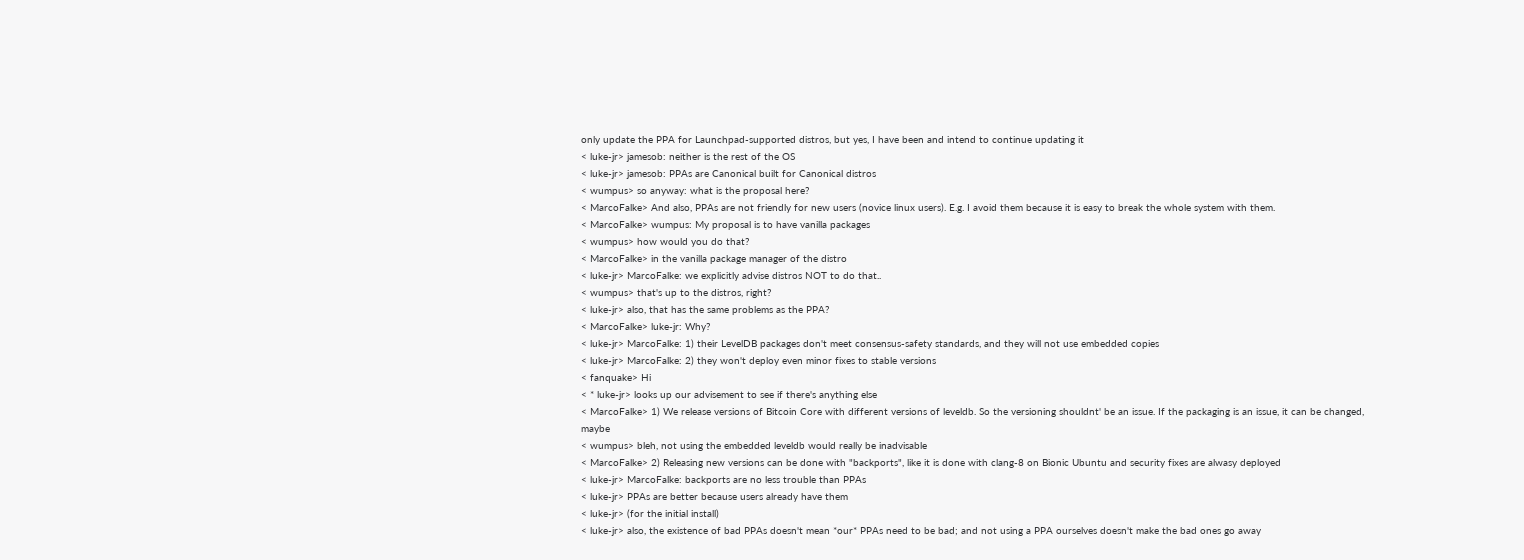only update the PPA for Launchpad-supported distros, but yes, I have been and intend to continue updating it
< luke-jr> jamesob: neither is the rest of the OS
< luke-jr> jamesob: PPAs are Canonical built for Canonical distros
< wumpus> so anyway: what is the proposal here?
< MarcoFalke> And also, PPAs are not friendly for new users (novice linux users). E.g. I avoid them because it is easy to break the whole system with them.
< MarcoFalke> wumpus: My proposal is to have vanilla packages
< wumpus> how would you do that?
< MarcoFalke> in the vanilla package manager of the distro
< luke-jr> MarcoFalke: we explicitly advise distros NOT to do that..
< wumpus> that's up to the distros, right?
< luke-jr> also, that has the same problems as the PPA?
< MarcoFalke> luke-jr: Why?
< luke-jr> MarcoFalke: 1) their LevelDB packages don't meet consensus-safety standards, and they will not use embedded copies
< luke-jr> MarcoFalke: 2) they won't deploy even minor fixes to stable versions
< fanquake> Hi
< * luke-jr> looks up our advisement to see if there's anything else
< MarcoFalke> 1) We release versions of Bitcoin Core with different versions of leveldb. So the versioning shouldnt' be an issue. If the packaging is an issue, it can be changed, maybe
< wumpus> bleh, not using the embedded leveldb would really be inadvisable
< MarcoFalke> 2) Releasing new versions can be done with "backports", like it is done with clang-8 on Bionic Ubuntu and security fixes are alwasy deployed
< luke-jr> MarcoFalke: backports are no less trouble than PPAs
< luke-jr> PPAs are better because users already have them
< luke-jr> (for the initial install)
< luke-jr> also, the existence of bad PPAs doesn't mean *our* PPAs need to be bad; and not using a PPA ourselves doesn't make the bad ones go away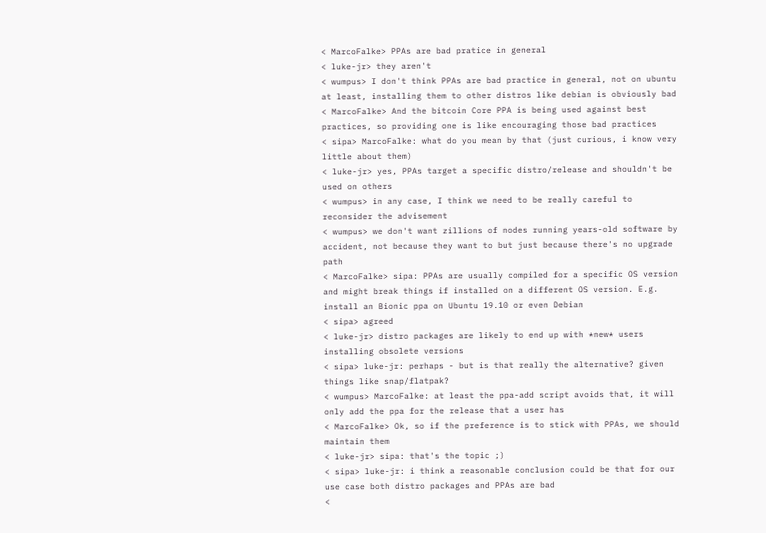< MarcoFalke> PPAs are bad pratice in general
< luke-jr> they aren't
< wumpus> I don't think PPAs are bad practice in general, not on ubuntu at least, installing them to other distros like debian is obviously bad
< MarcoFalke> And the bitcoin Core PPA is being used against best practices, so providing one is like encouraging those bad practices
< sipa> MarcoFalke: what do you mean by that (just curious, i know very little about them)
< luke-jr> yes, PPAs target a specific distro/release and shouldn't be used on others
< wumpus> in any case, I think we need to be really careful to reconsider the advisement
< wumpus> we don't want zillions of nodes running years-old software by accident, not because they want to but just because there's no upgrade path
< MarcoFalke> sipa: PPAs are usually compiled for a specific OS version and might break things if installed on a different OS version. E.g. install an Bionic ppa on Ubuntu 19.10 or even Debian
< sipa> agreed
< luke-jr> distro packages are likely to end up with *new* users installing obsolete versions
< sipa> luke-jr: perhaps - but is that really the alternative? given things like snap/flatpak?
< wumpus> MarcoFalke: at least the ppa-add script avoids that, it will only add the ppa for the release that a user has
< MarcoFalke> Ok, so if the preference is to stick with PPAs, we should maintain them
< luke-jr> sipa: that's the topic ;)
< sipa> luke-jr: i think a reasonable conclusion could be that for our use case both distro packages and PPAs are bad
<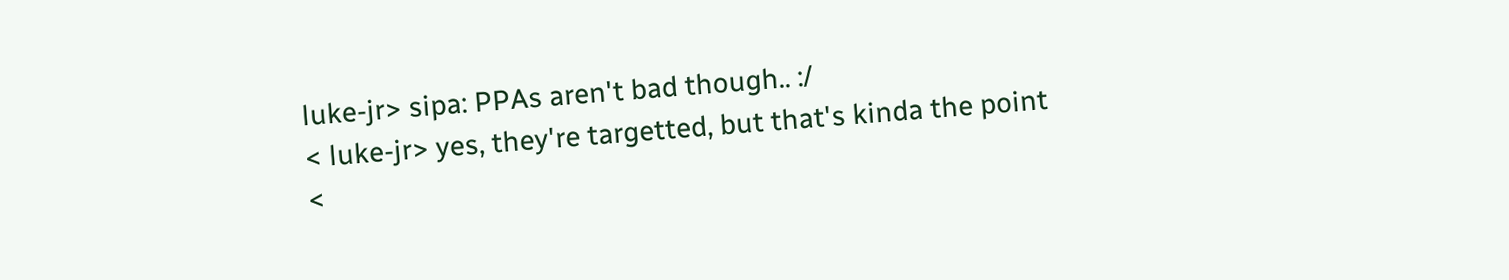luke-jr> sipa: PPAs aren't bad though.. :/
< luke-jr> yes, they're targetted, but that's kinda the point
<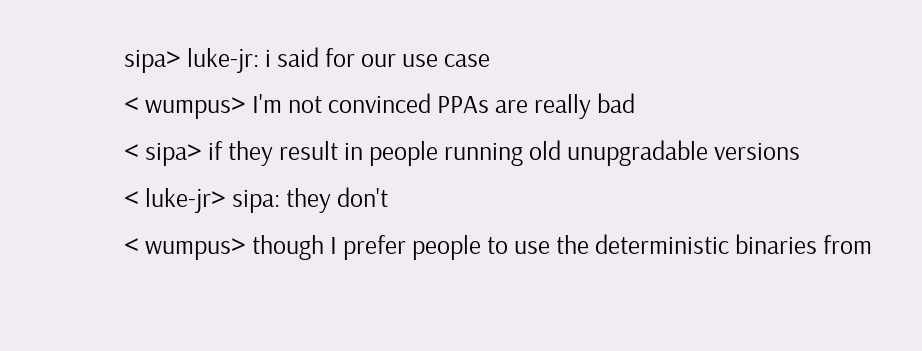sipa> luke-jr: i said for our use case
< wumpus> I'm not convinced PPAs are really bad
< sipa> if they result in people running old unupgradable versions
< luke-jr> sipa: they don't
< wumpus> though I prefer people to use the deterministic binaries from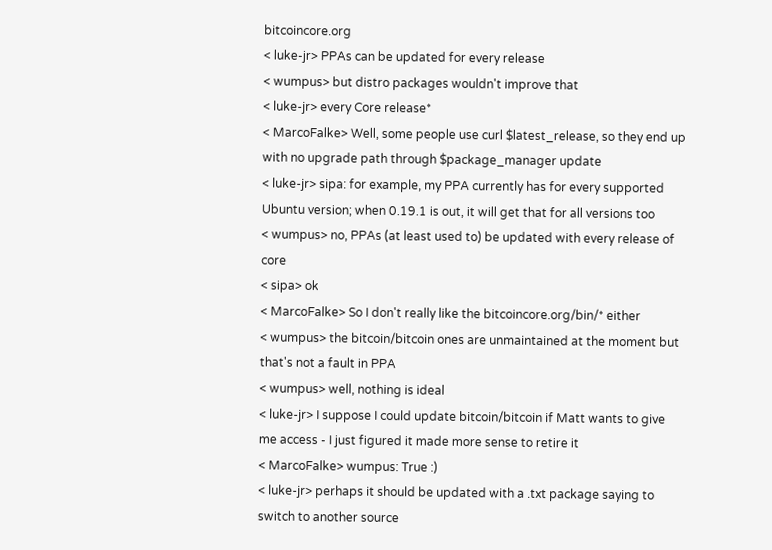bitcoincore.org
< luke-jr> PPAs can be updated for every release
< wumpus> but distro packages wouldn't improve that
< luke-jr> every Core release*
< MarcoFalke> Well, some people use curl $latest_release, so they end up with no upgrade path through $package_manager update
< luke-jr> sipa: for example, my PPA currently has for every supported Ubuntu version; when 0.19.1 is out, it will get that for all versions too
< wumpus> no, PPAs (at least used to) be updated with every release of core
< sipa> ok
< MarcoFalke> So I don't really like the bitcoincore.org/bin/* either
< wumpus> the bitcoin/bitcoin ones are unmaintained at the moment but that's not a fault in PPA
< wumpus> well, nothing is ideal
< luke-jr> I suppose I could update bitcoin/bitcoin if Matt wants to give me access - I just figured it made more sense to retire it
< MarcoFalke> wumpus: True :)
< luke-jr> perhaps it should be updated with a .txt package saying to switch to another source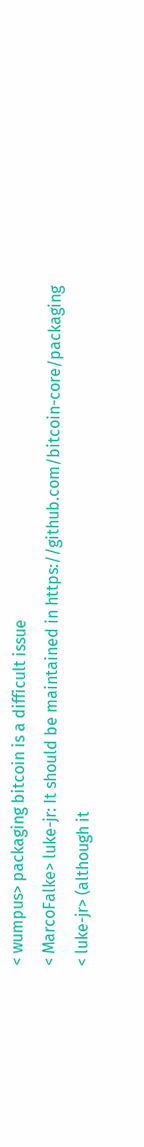< wumpus> packaging bitcoin is a difficult issue
< MarcoFalke> luke-jr: It should be maintained in https://github.com/bitcoin-core/packaging
< luke-jr> (although it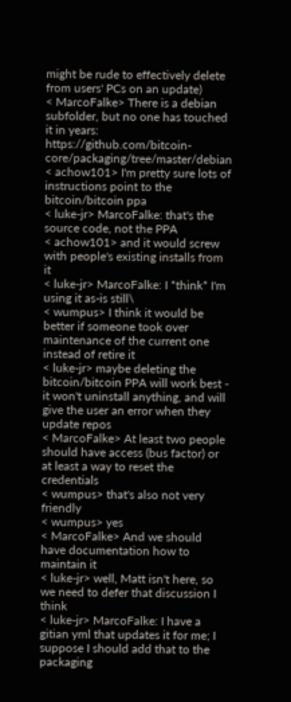might be rude to effectively delete from users' PCs on an update)
< MarcoFalke> There is a debian subfolder, but no one has touched it in years: https://github.com/bitcoin-core/packaging/tree/master/debian
< achow101> I'm pretty sure lots of instructions point to the bitcoin/bitcoin ppa
< luke-jr> MarcoFalke: that's the source code, not the PPA
< achow101> and it would screw with people's existing installs from it
< luke-jr> MarcoFalke: I *think* I'm using it as-is still\
< wumpus> I think it would be better if someone took over maintenance of the current one instead of retire it
< luke-jr> maybe deleting the bitcoin/bitcoin PPA will work best - it won't uninstall anything, and will give the user an error when they update repos
< MarcoFalke> At least two people should have access (bus factor) or at least a way to reset the credentials
< wumpus> that's also not very friendly
< wumpus> yes
< MarcoFalke> And we should have documentation how to maintain it
< luke-jr> well, Matt isn't here, so we need to defer that discussion I think
< luke-jr> MarcoFalke: I have a gitian yml that updates it for me; I suppose I should add that to the packaging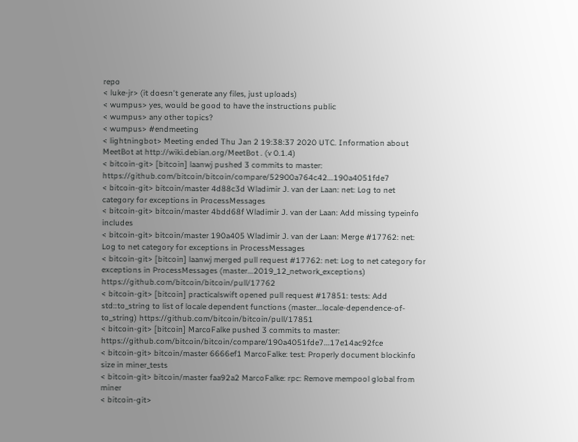repo
< luke-jr> (it doesn't generate any files, just uploads)
< wumpus> yes, would be good to have the instructions public
< wumpus> any other topics?
< wumpus> #endmeeting
< lightningbot> Meeting ended Thu Jan 2 19:38:37 2020 UTC. Information about MeetBot at http://wiki.debian.org/MeetBot . (v 0.1.4)
< bitcoin-git> [bitcoin] laanwj pushed 3 commits to master: https://github.com/bitcoin/bitcoin/compare/52900a764c42...190a4051fde7
< bitcoin-git> bitcoin/master 4d88c3d Wladimir J. van der Laan: net: Log to net category for exceptions in ProcessMessages
< bitcoin-git> bitcoin/master 4bdd68f Wladimir J. van der Laan: Add missing typeinfo includes
< bitcoin-git> bitcoin/master 190a405 Wladimir J. van der Laan: Merge #17762: net: Log to net category for exceptions in ProcessMessages
< bitcoin-git> [bitcoin] laanwj merged pull request #17762: net: Log to net category for exceptions in ProcessMessages (master...2019_12_network_exceptions) https://github.com/bitcoin/bitcoin/pull/17762
< bitcoin-git> [bitcoin] practicalswift opened pull request #17851: tests: Add std::to_string to list of locale dependent functions (master...locale-dependence-of-to_string) https://github.com/bitcoin/bitcoin/pull/17851
< bitcoin-git> [bitcoin] MarcoFalke pushed 3 commits to master: https://github.com/bitcoin/bitcoin/compare/190a4051fde7...17e14ac92fce
< bitcoin-git> bitcoin/master 6666ef1 MarcoFalke: test: Properly document blockinfo size in miner_tests
< bitcoin-git> bitcoin/master faa92a2 MarcoFalke: rpc: Remove mempool global from miner
< bitcoin-git>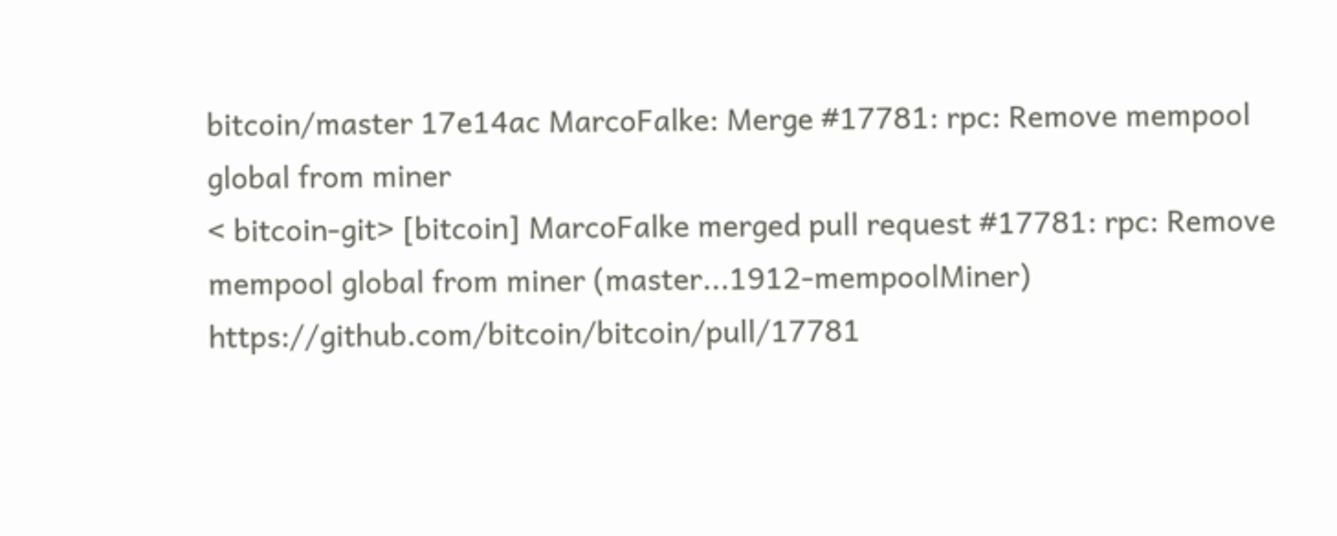bitcoin/master 17e14ac MarcoFalke: Merge #17781: rpc: Remove mempool global from miner
< bitcoin-git> [bitcoin] MarcoFalke merged pull request #17781: rpc: Remove mempool global from miner (master...1912-mempoolMiner) https://github.com/bitcoin/bitcoin/pull/17781